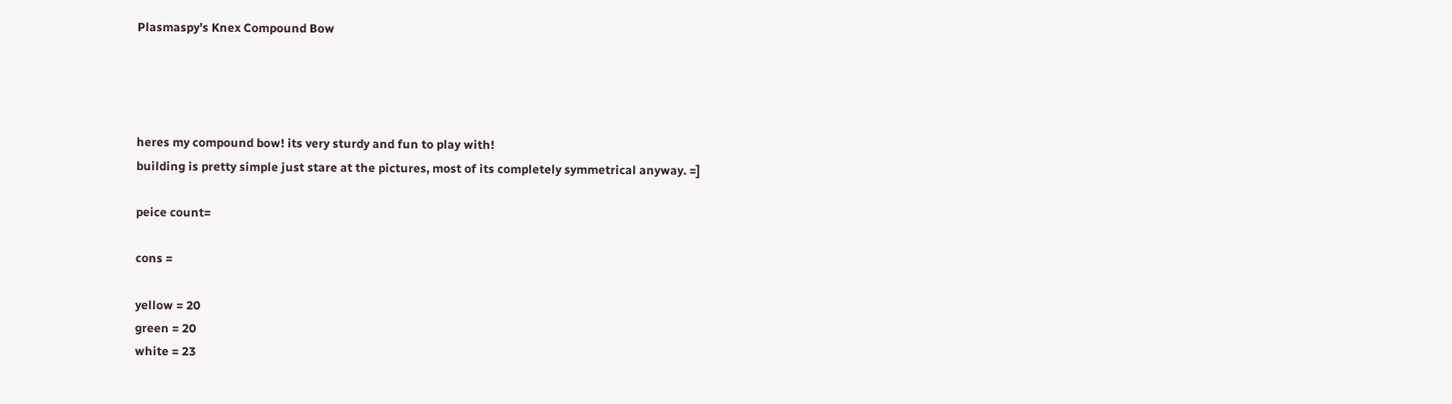Plasmaspy's Knex Compound Bow




heres my compound bow! its very sturdy and fun to play with!
building is pretty simple just stare at the pictures, most of its completely symmetrical anyway. =]

peice count=

cons =

yellow = 20
green = 20
white = 23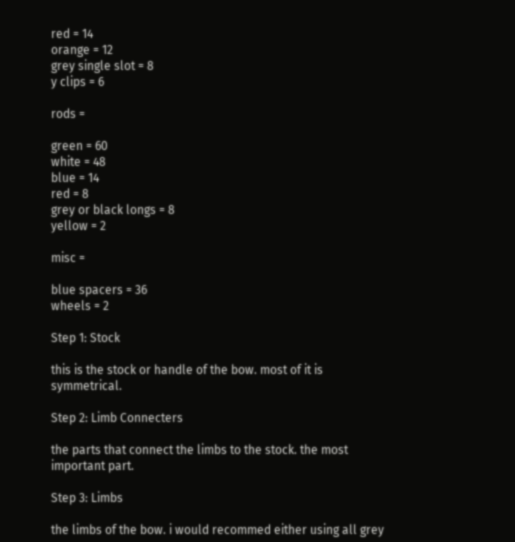red = 14
orange = 12
grey single slot = 8
y clips = 6

rods =

green = 60
white = 48
blue = 14
red = 8
grey or black longs = 8
yellow = 2

misc =

blue spacers = 36
wheels = 2

Step 1: Stock

this is the stock or handle of the bow. most of it is symmetrical.

Step 2: Limb Connecters

the parts that connect the limbs to the stock. the most important part.

Step 3: Limbs

the limbs of the bow. i would recommed either using all grey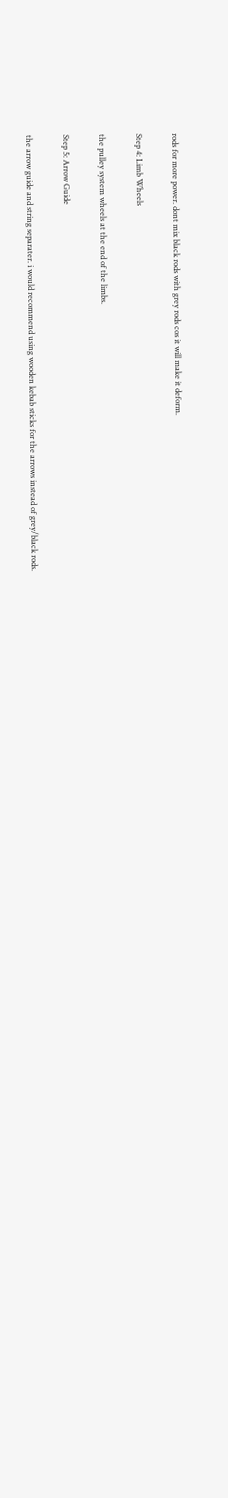rods for more power. dont mix black rods with grey rods cos it will make it deform.

Step 4: Limb Wheels

the pulley system wheels at the end of the limbs.

Step 5: Arrow Guide

the arrow guide and string separater. i would recommend using wooden kebab sticks for the arrows instead of grey/black rods.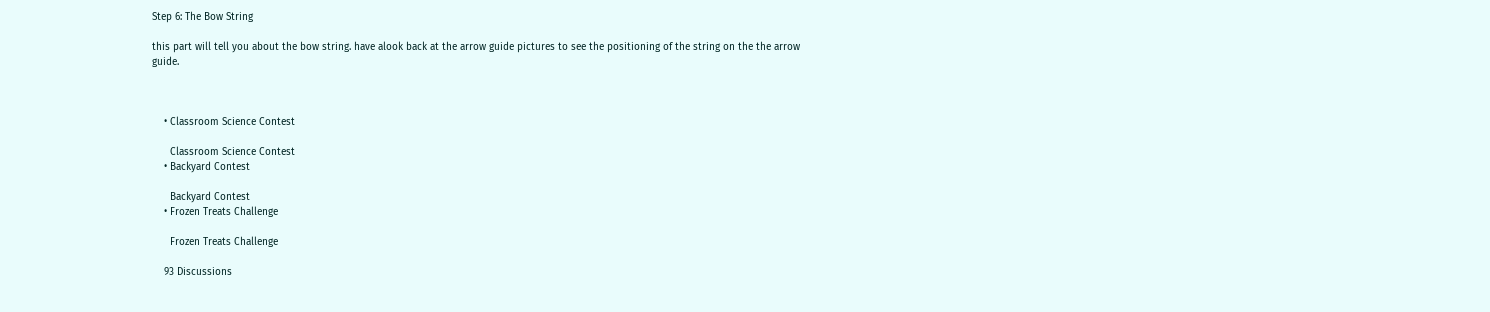Step 6: The Bow String

this part will tell you about the bow string. have alook back at the arrow guide pictures to see the positioning of the string on the the arrow guide.



    • Classroom Science Contest

      Classroom Science Contest
    • Backyard Contest

      Backyard Contest
    • Frozen Treats Challenge

      Frozen Treats Challenge

    93 Discussions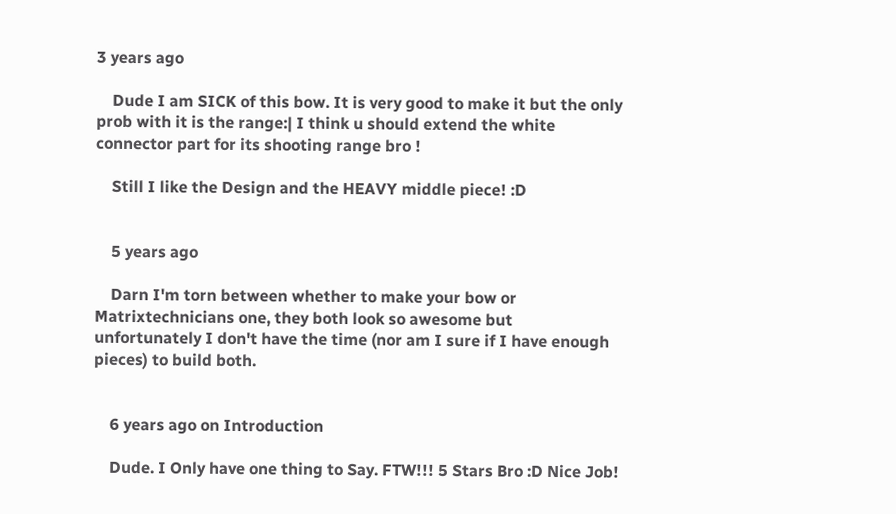3 years ago

    Dude I am SICK of this bow. It is very good to make it but the only prob with it is the range:| I think u should extend the white connector part for its shooting range bro !

    Still I like the Design and the HEAVY middle piece! :D


    5 years ago

    Darn I'm torn between whether to make your bow or Matrixtechnicians one, they both look so awesome but unfortunately I don't have the time (nor am I sure if I have enough pieces) to build both.


    6 years ago on Introduction

    Dude. I Only have one thing to Say. FTW!!! 5 Stars Bro :D Nice Job!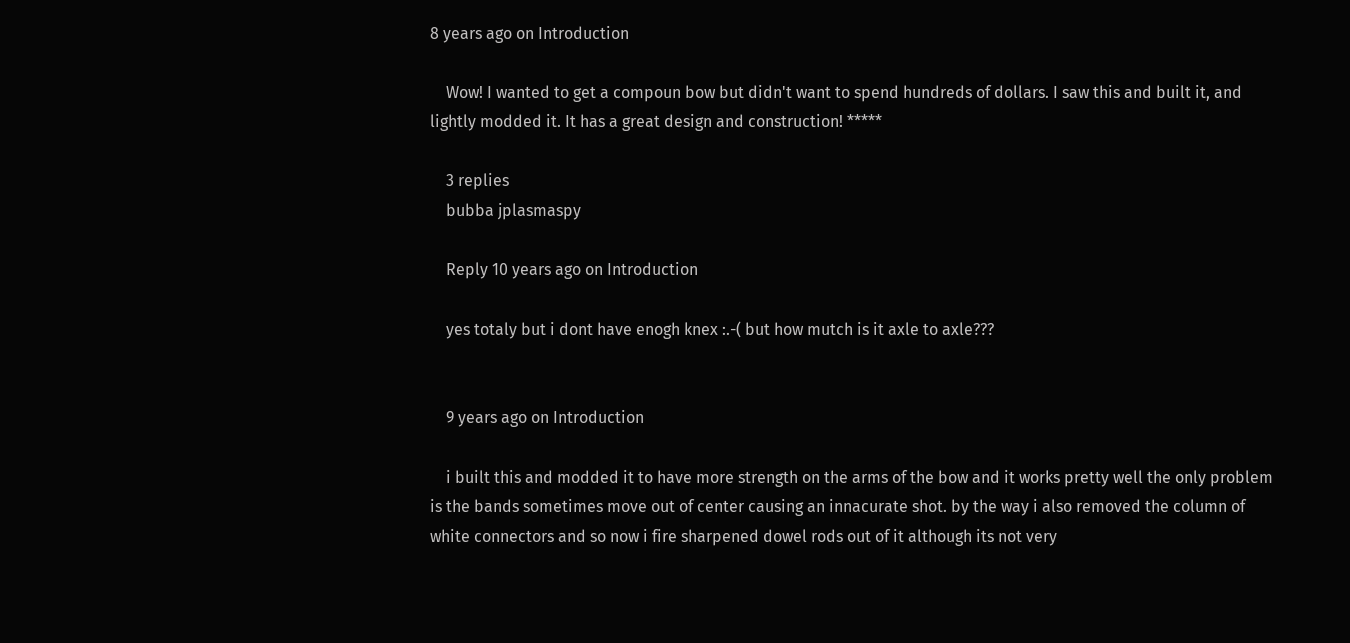8 years ago on Introduction

    Wow! I wanted to get a compoun bow but didn't want to spend hundreds of dollars. I saw this and built it, and lightly modded it. It has a great design and construction! *****

    3 replies
    bubba jplasmaspy

    Reply 10 years ago on Introduction

    yes totaly but i dont have enogh knex :.-( but how mutch is it axle to axle???


    9 years ago on Introduction

    i built this and modded it to have more strength on the arms of the bow and it works pretty well the only problem is the bands sometimes move out of center causing an innacurate shot. by the way i also removed the column of white connectors and so now i fire sharpened dowel rods out of it although its not very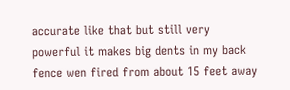accurate like that but still very powerful it makes big dents in my back fence wen fired from about 15 feet away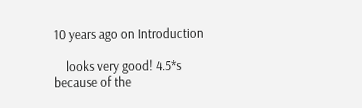10 years ago on Introduction

    looks very good! 4.5*s because of the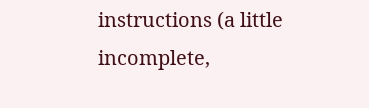instructions (a little incomplete,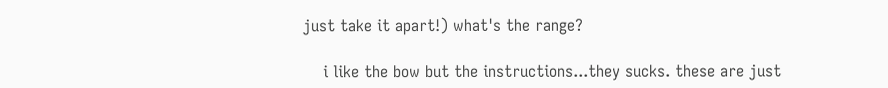just take it apart!) what's the range?

    i like the bow but the instructions...they sucks. these are just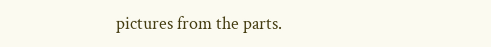pictures from the parts.